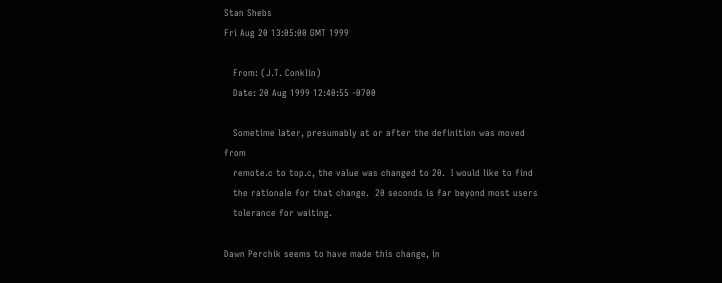Stan Shebs
Fri Aug 20 13:05:00 GMT 1999

   From: (J.T. Conklin)
   Date: 20 Aug 1999 12:40:55 -0700

   Sometime later, presumably at or after the definition was moved from
   remote.c to top.c, the value was changed to 20.  I would like to find
   the rationale for that change.  20 seconds is far beyond most users
   tolerance for waiting.

Dawn Perchik seems to have made this change, in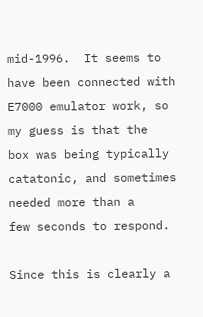mid-1996.  It seems to
have been connected with E7000 emulator work, so my guess is that the
box was being typically catatonic, and sometimes needed more than a
few seconds to respond.

Since this is clearly a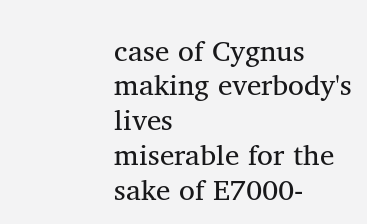case of Cygnus making everbody's lives
miserable for the sake of E7000-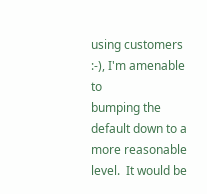using customers :-), I'm amenable to
bumping the default down to a more reasonable level.  It would be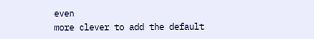even
more clever to add the default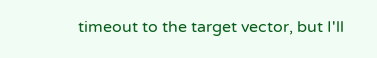timeout to the target vector, but I'll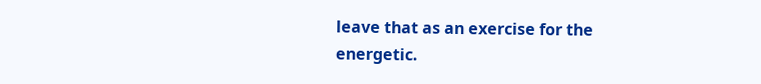leave that as an exercise for the energetic.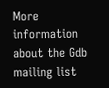More information about the Gdb mailing list